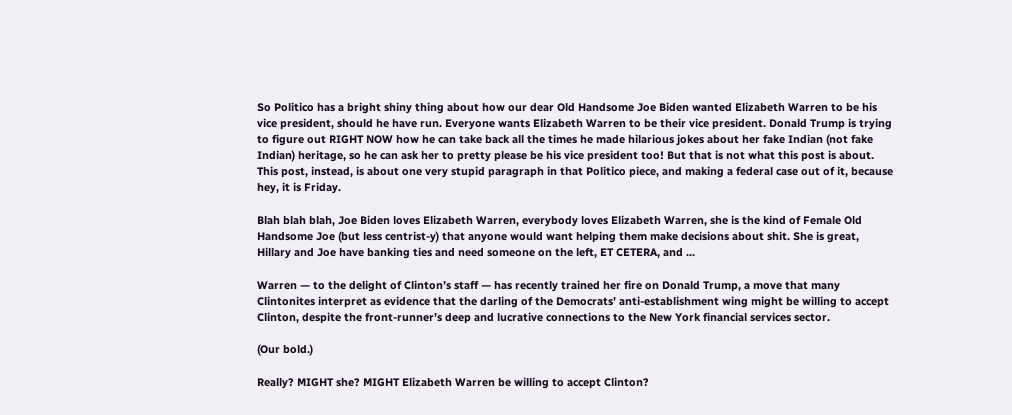So Politico has a bright shiny thing about how our dear Old Handsome Joe Biden wanted Elizabeth Warren to be his vice president, should he have run. Everyone wants Elizabeth Warren to be their vice president. Donald Trump is trying to figure out RIGHT NOW how he can take back all the times he made hilarious jokes about her fake Indian (not fake Indian) heritage, so he can ask her to pretty please be his vice president too! But that is not what this post is about. This post, instead, is about one very stupid paragraph in that Politico piece, and making a federal case out of it, because hey, it is Friday.

Blah blah blah, Joe Biden loves Elizabeth Warren, everybody loves Elizabeth Warren, she is the kind of Female Old Handsome Joe (but less centrist-y) that anyone would want helping them make decisions about shit. She is great, Hillary and Joe have banking ties and need someone on the left, ET CETERA, and ...

Warren — to the delight of Clinton’s staff — has recently trained her fire on Donald Trump, a move that many Clintonites interpret as evidence that the darling of the Democrats’ anti-establishment wing might be willing to accept Clinton, despite the front-runner’s deep and lucrative connections to the New York financial services sector.

(Our bold.)

Really? MIGHT she? MIGHT Elizabeth Warren be willing to accept Clinton?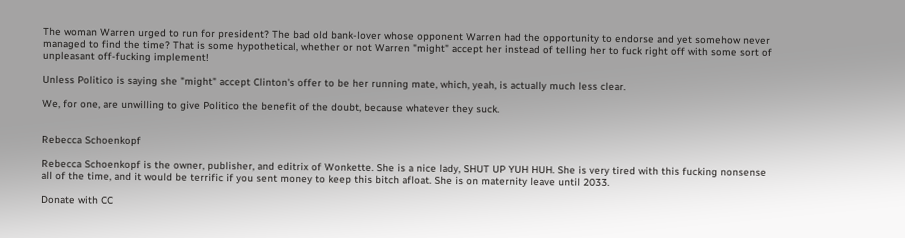The woman Warren urged to run for president? The bad old bank-lover whose opponent Warren had the opportunity to endorse and yet somehow never managed to find the time? That is some hypothetical, whether or not Warren "might" accept her instead of telling her to fuck right off with some sort of unpleasant off-fucking implement!

Unless Politico is saying she "might" accept Clinton's offer to be her running mate, which, yeah, is actually much less clear.

We, for one, are unwilling to give Politico the benefit of the doubt, because whatever they suck.


Rebecca Schoenkopf

Rebecca Schoenkopf is the owner, publisher, and editrix of Wonkette. She is a nice lady, SHUT UP YUH HUH. She is very tired with this fucking nonsense all of the time, and it would be terrific if you sent money to keep this bitch afloat. She is on maternity leave until 2033.

Donate with CC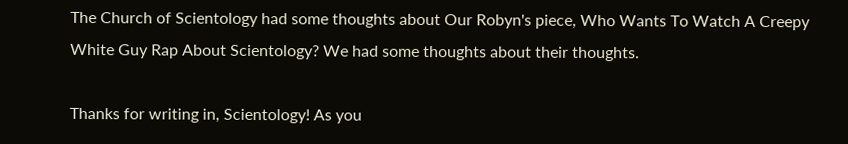The Church of Scientology had some thoughts about Our Robyn's piece, Who Wants To Watch A Creepy White Guy Rap About Scientology? We had some thoughts about their thoughts.

Thanks for writing in, Scientology! As you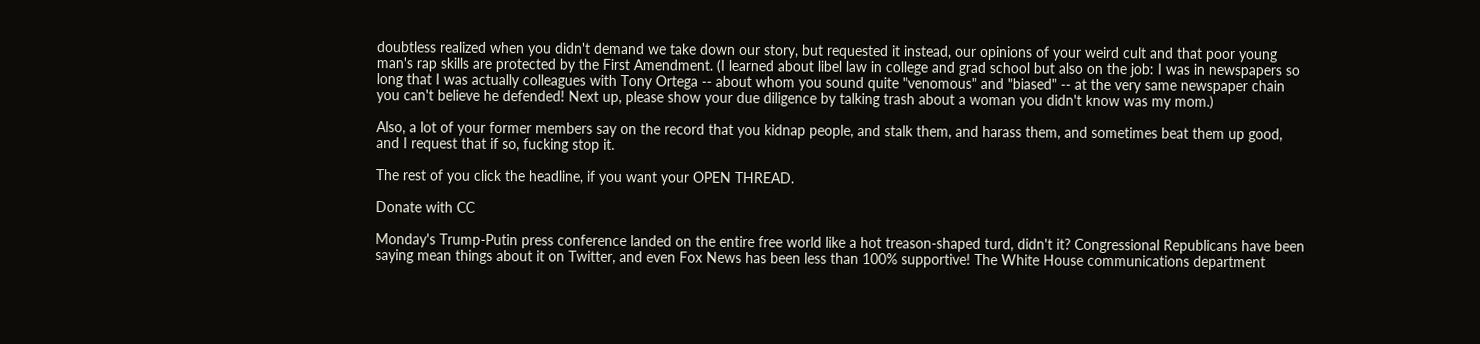doubtless realized when you didn't demand we take down our story, but requested it instead, our opinions of your weird cult and that poor young man's rap skills are protected by the First Amendment. (I learned about libel law in college and grad school but also on the job: I was in newspapers so long that I was actually colleagues with Tony Ortega -- about whom you sound quite "venomous" and "biased" -- at the very same newspaper chain you can't believe he defended! Next up, please show your due diligence by talking trash about a woman you didn't know was my mom.)

Also, a lot of your former members say on the record that you kidnap people, and stalk them, and harass them, and sometimes beat them up good, and I request that if so, fucking stop it.

The rest of you click the headline, if you want your OPEN THREAD.

Donate with CC

Monday's Trump-Putin press conference landed on the entire free world like a hot treason-shaped turd, didn't it? Congressional Republicans have been saying mean things about it on Twitter, and even Fox News has been less than 100% supportive! The White House communications department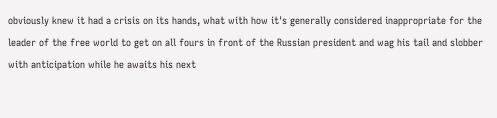obviously knew it had a crisis on its hands, what with how it's generally considered inappropriate for the leader of the free world to get on all fours in front of the Russian president and wag his tail and slobber with anticipation while he awaits his next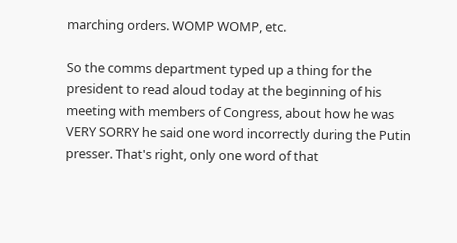marching orders. WOMP WOMP, etc.

So the comms department typed up a thing for the president to read aloud today at the beginning of his meeting with members of Congress, about how he was VERY SORRY he said one word incorrectly during the Putin presser. That's right, only one word of that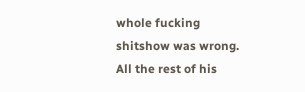whole fucking shitshow was wrong. All the rest of his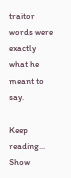traitor words were exactly what he meant to say.

Keep reading... Show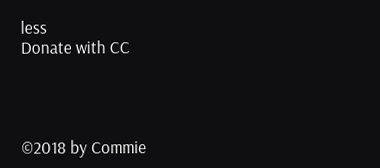less
Donate with CC




©2018 by Commie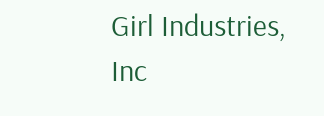Girl Industries, Inc